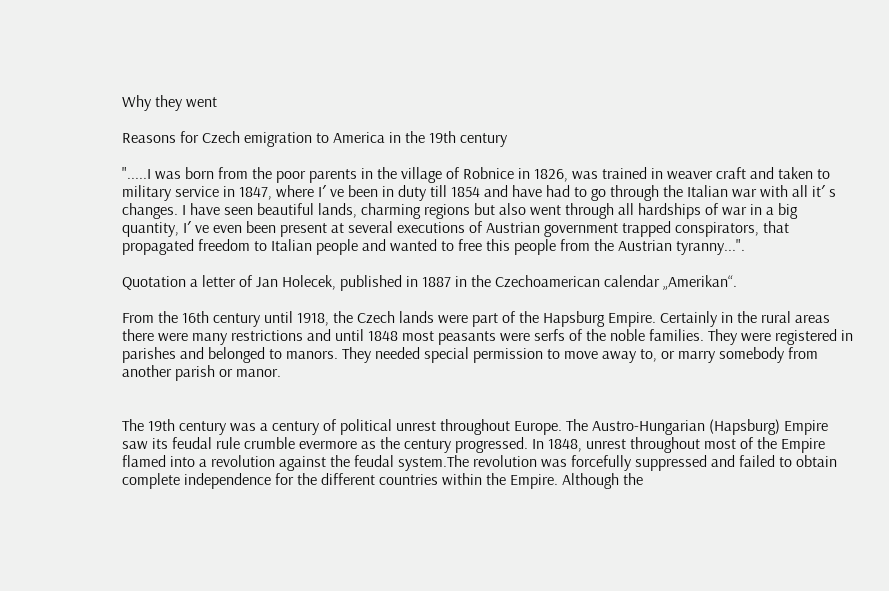Why they went

Reasons for Czech emigration to America in the 19th century

".....I was born from the poor parents in the village of Robnice in 1826, was trained in weaver craft and taken to military service in 1847, where I′ ve been in duty till 1854 and have had to go through the Italian war with all it′ s changes. I have seen beautiful lands, charming regions but also went through all hardships of war in a big quantity, I′ ve even been present at several executions of Austrian government trapped conspirators, that propagated freedom to Italian people and wanted to free this people from the Austrian tyranny...".

Quotation a letter of Jan Holecek, published in 1887 in the Czechoamerican calendar „Amerikan“.

From the 16th century until 1918, the Czech lands were part of the Hapsburg Empire. Certainly in the rural areas there were many restrictions and until 1848 most peasants were serfs of the noble families. They were registered in parishes and belonged to manors. They needed special permission to move away to, or marry somebody from another parish or manor.


The 19th century was a century of political unrest throughout Europe. The Austro-Hungarian (Hapsburg) Empire saw its feudal rule crumble evermore as the century progressed. In 1848, unrest throughout most of the Empire flamed into a revolution against the feudal system.The revolution was forcefully suppressed and failed to obtain complete independence for the different countries within the Empire. Although the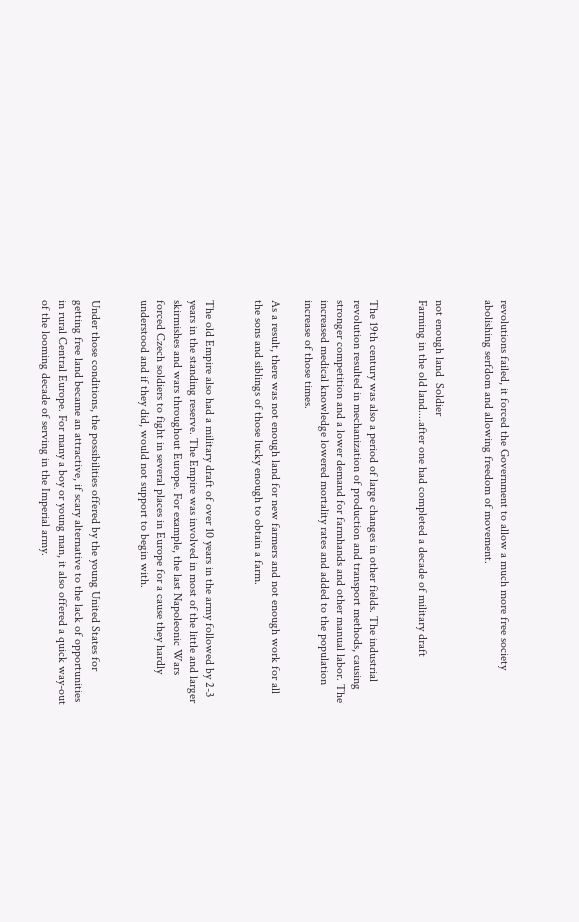revolutions failed, it forced the Government to allow a much more free society abolishing serfdom and allowing freedom of movement.


not enough land  Soldier
Farming in the old land....after one had completed a decade of military draft


The 19th century was also a period of large changes in other fields. The industrial revolution resulted in mechanization of production and transport methods, causing stronger competition and a lower demand for farmhands and other manual labor. The increased medical knowledge lowered mortality rates and added to the population increase of those times.

As a result, there was not enough land for new farmers and not enough work for all the sons and siblings of those lucky enough to obtain a farm.


The old Empire also had a military draft of over 10 years in the army followed by 2-3 years in the standing reserve. The Empire was involved in most of the little and larger skirmishes and wars throughout Europe. For example, the last Napoleonic Wars forced Czech soldiers to fight in several places in Europe for a cause they hardly understood and if they did, would not support to begin with.


Under those conditions, the possibilities offered by the young United States for getting free land became an attractive, if scary alternative to the lack of opportunities in rural Central Europe. For many a boy or young man, it also offered a quick way-out of the looming decade of serving in the Imperial army.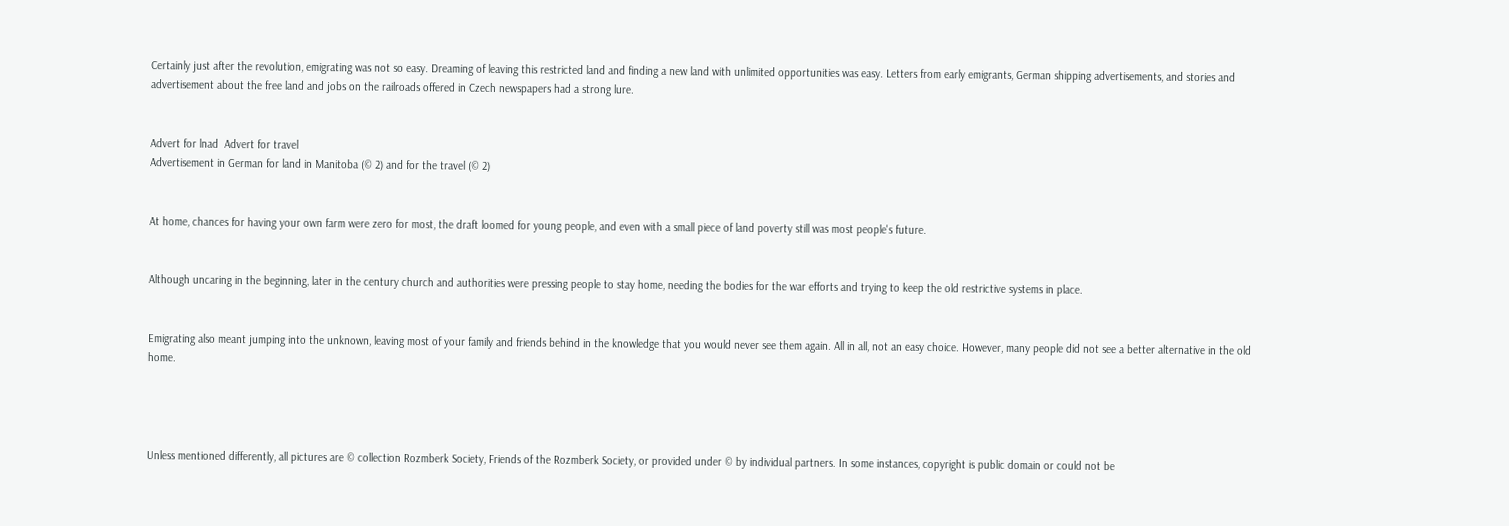Certainly just after the revolution, emigrating was not so easy. Dreaming of leaving this restricted land and finding a new land with unlimited opportunities was easy. Letters from early emigrants, German shipping advertisements, and stories and advertisement about the free land and jobs on the railroads offered in Czech newspapers had a strong lure.


Advert for lnad  Advert for travel
Advertisement in German for land in Manitoba (© 2) and for the travel (© 2)


At home, chances for having your own farm were zero for most, the draft loomed for young people, and even with a small piece of land poverty still was most people's future.


Although uncaring in the beginning, later in the century church and authorities were pressing people to stay home, needing the bodies for the war efforts and trying to keep the old restrictive systems in place.


Emigrating also meant jumping into the unknown, leaving most of your family and friends behind in the knowledge that you would never see them again. All in all, not an easy choice. However, many people did not see a better alternative in the old home.




Unless mentioned differently, all pictures are © collection Rozmberk Society, Friends of the Rozmberk Society, or provided under © by individual partners. In some instances, copyright is public domain or could not be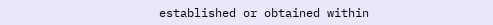established or obtained within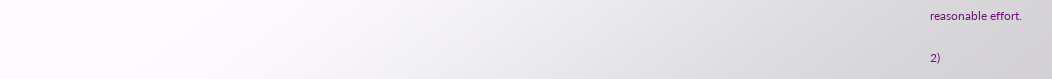reasonable effort.

2)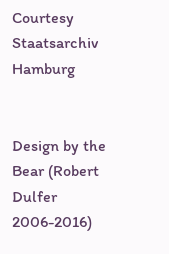Courtesy Staatsarchiv Hamburg


Design by the Bear (Robert Dulfer 2006-2016)